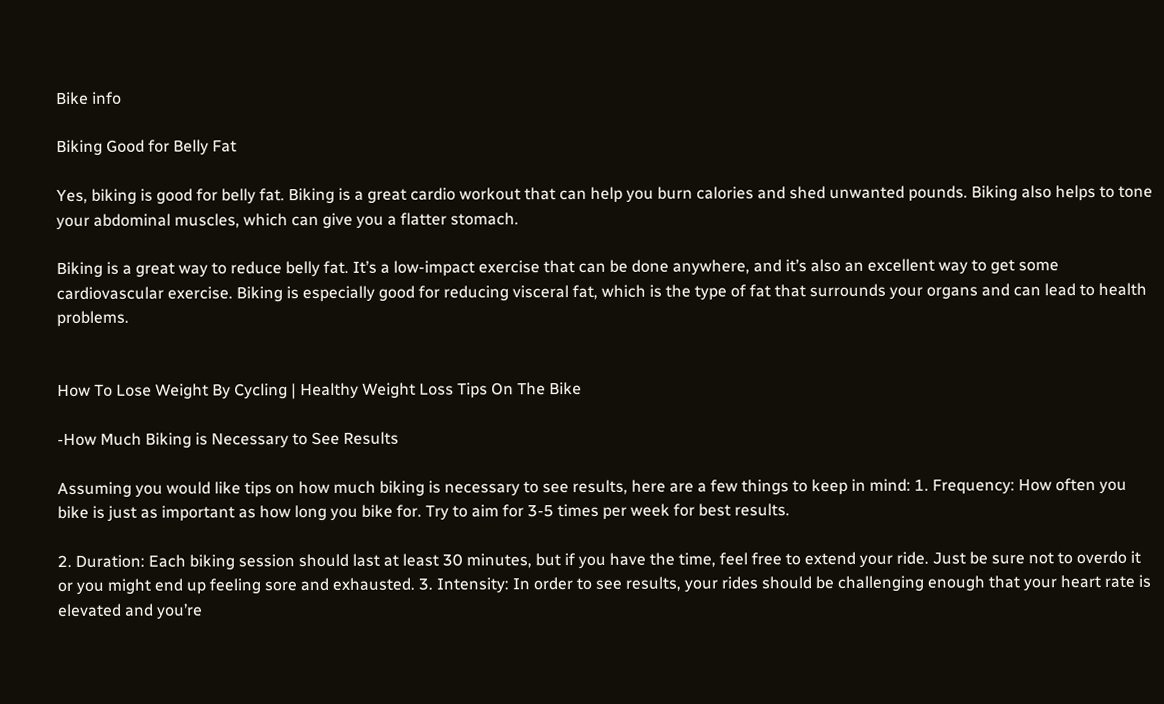Bike info

Biking Good for Belly Fat

Yes, biking is good for belly fat. Biking is a great cardio workout that can help you burn calories and shed unwanted pounds. Biking also helps to tone your abdominal muscles, which can give you a flatter stomach.

Biking is a great way to reduce belly fat. It’s a low-impact exercise that can be done anywhere, and it’s also an excellent way to get some cardiovascular exercise. Biking is especially good for reducing visceral fat, which is the type of fat that surrounds your organs and can lead to health problems.


How To Lose Weight By Cycling | Healthy Weight Loss Tips On The Bike

-How Much Biking is Necessary to See Results

Assuming you would like tips on how much biking is necessary to see results, here are a few things to keep in mind: 1. Frequency: How often you bike is just as important as how long you bike for. Try to aim for 3-5 times per week for best results.

2. Duration: Each biking session should last at least 30 minutes, but if you have the time, feel free to extend your ride. Just be sure not to overdo it or you might end up feeling sore and exhausted. 3. Intensity: In order to see results, your rides should be challenging enough that your heart rate is elevated and you’re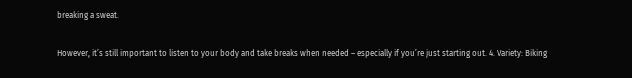breaking a sweat.

However, it’s still important to listen to your body and take breaks when needed – especially if you’re just starting out. 4. Variety: Biking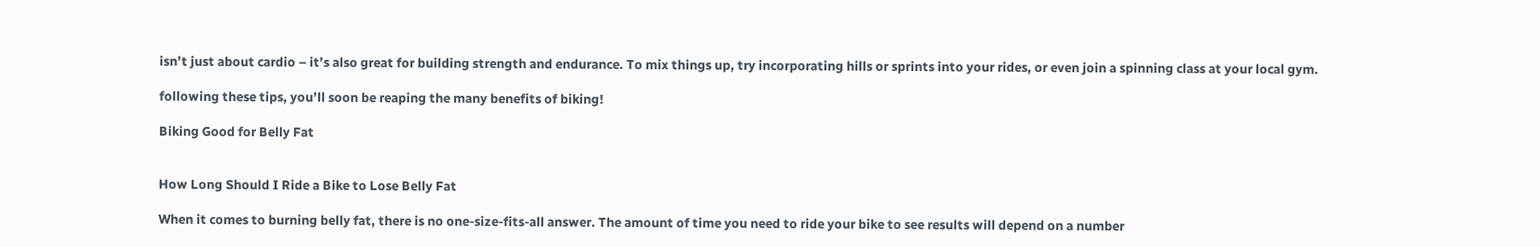isn’t just about cardio – it’s also great for building strength and endurance. To mix things up, try incorporating hills or sprints into your rides, or even join a spinning class at your local gym.

following these tips, you’ll soon be reaping the many benefits of biking!

Biking Good for Belly Fat


How Long Should I Ride a Bike to Lose Belly Fat

When it comes to burning belly fat, there is no one-size-fits-all answer. The amount of time you need to ride your bike to see results will depend on a number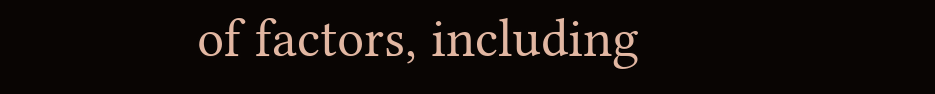of factors, including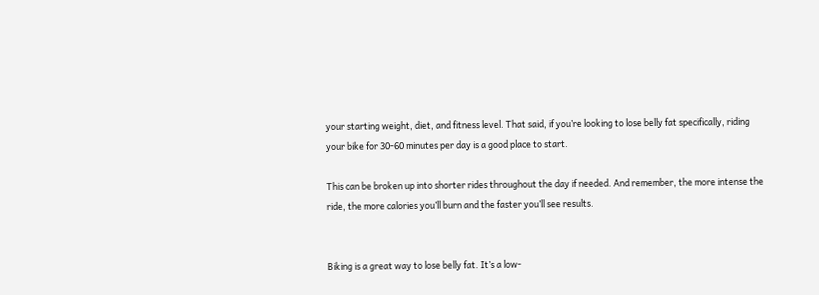your starting weight, diet, and fitness level. That said, if you’re looking to lose belly fat specifically, riding your bike for 30-60 minutes per day is a good place to start.

This can be broken up into shorter rides throughout the day if needed. And remember, the more intense the ride, the more calories you’ll burn and the faster you’ll see results.


Biking is a great way to lose belly fat. It’s a low-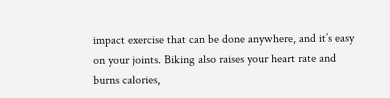impact exercise that can be done anywhere, and it’s easy on your joints. Biking also raises your heart rate and burns calories,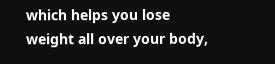which helps you lose weight all over your body,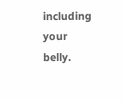including your belly.